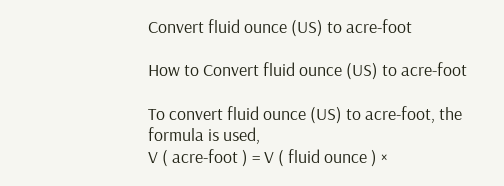Convert fluid ounce (US) to acre-foot

How to Convert fluid ounce (US) to acre-foot

To convert fluid ounce (US) to acre-foot, the formula is used,
V ( acre-foot ) = V ( fluid ounce ) ×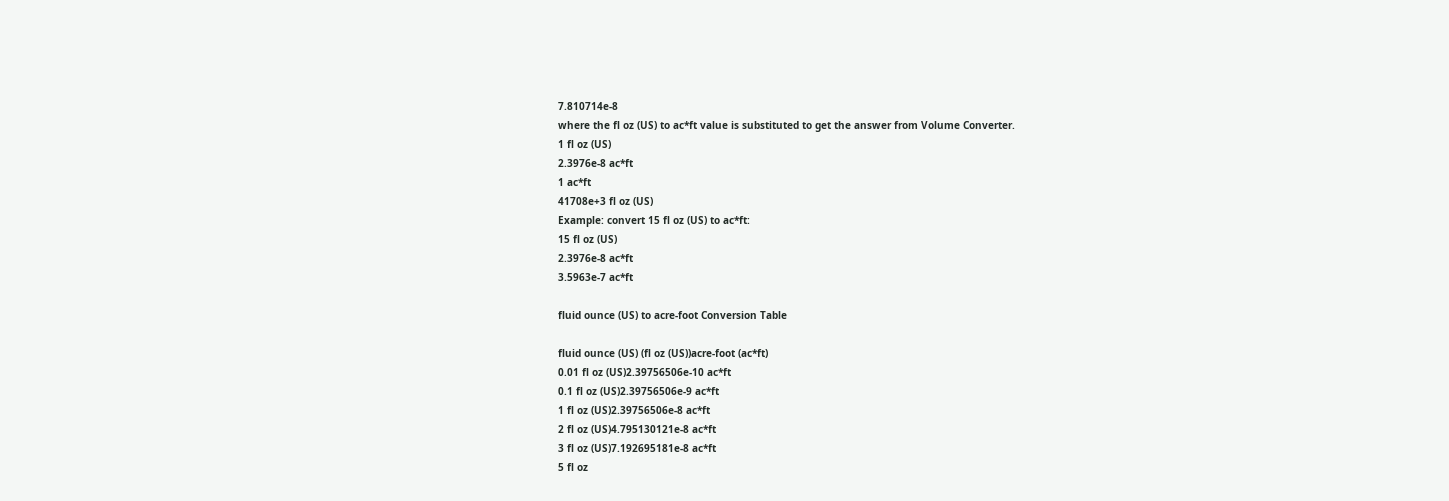7.810714e-8
where the fl oz (US) to ac*ft value is substituted to get the answer from Volume Converter.
1 fl oz (US)
2.3976e-8 ac*ft
1 ac*ft
41708e+3 fl oz (US)
Example: convert 15 fl oz (US) to ac*ft:
15 fl oz (US)
2.3976e-8 ac*ft
3.5963e-7 ac*ft

fluid ounce (US) to acre-foot Conversion Table

fluid ounce (US) (fl oz (US))acre-foot (ac*ft)
0.01 fl oz (US)2.39756506e-10 ac*ft
0.1 fl oz (US)2.39756506e-9 ac*ft
1 fl oz (US)2.39756506e-8 ac*ft
2 fl oz (US)4.795130121e-8 ac*ft
3 fl oz (US)7.192695181e-8 ac*ft
5 fl oz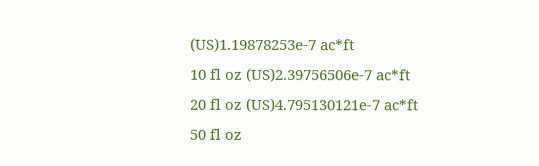(US)1.19878253e-7 ac*ft
10 fl oz (US)2.39756506e-7 ac*ft
20 fl oz (US)4.795130121e-7 ac*ft
50 fl oz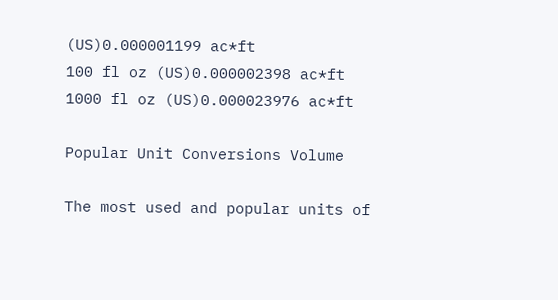(US)0.000001199 ac*ft
100 fl oz (US)0.000002398 ac*ft
1000 fl oz (US)0.000023976 ac*ft

Popular Unit Conversions Volume

The most used and popular units of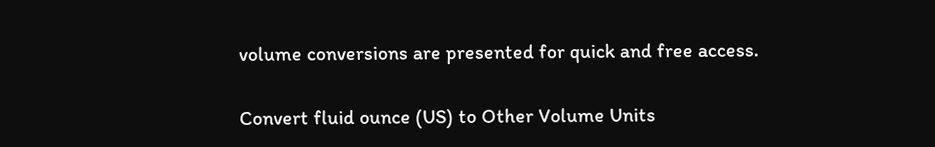volume conversions are presented for quick and free access.

Convert fluid ounce (US) to Other Volume Units